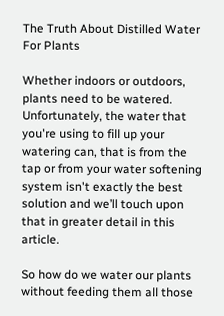The Truth About Distilled Water For Plants

Whether indoors or outdoors, plants need to be watered. Unfortunately, the water that you're using to fill up your watering can, that is from the tap or from your water softening system isn't exactly the best solution and we’ll touch upon that in greater detail in this article.

So how do we water our plants without feeding them all those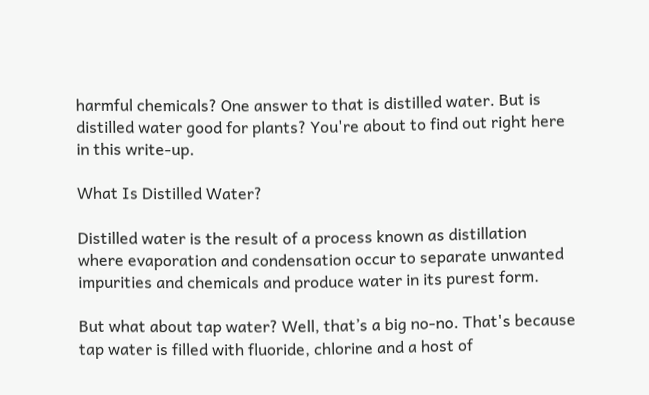harmful chemicals? One answer to that is distilled water. But is distilled water good for plants? You're about to find out right here in this write-up.

What Is Distilled Water?

Distilled water is the result of a process known as distillation where evaporation and condensation occur to separate unwanted impurities and chemicals and produce water in its purest form.

But what about tap water? Well, that’s a big no-no. That's because tap water is filled with fluoride, chlorine and a host of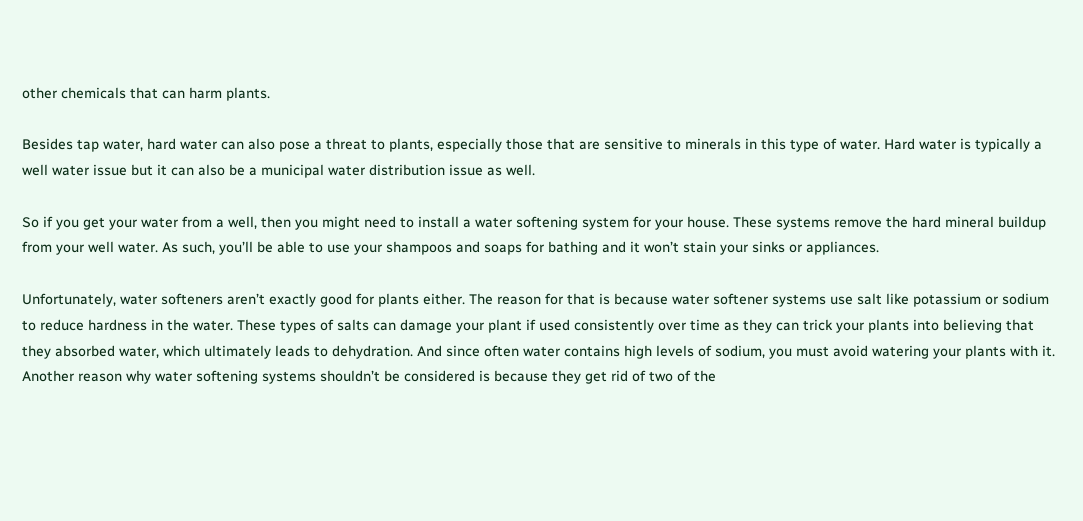other chemicals that can harm plants.

Besides tap water, hard water can also pose a threat to plants, especially those that are sensitive to minerals in this type of water. Hard water is typically a well water issue but it can also be a municipal water distribution issue as well.

So if you get your water from a well, then you might need to install a water softening system for your house. These systems remove the hard mineral buildup from your well water. As such, you’ll be able to use your shampoos and soaps for bathing and it won’t stain your sinks or appliances.

Unfortunately, water softeners aren’t exactly good for plants either. The reason for that is because water softener systems use salt like potassium or sodium to reduce hardness in the water. These types of salts can damage your plant if used consistently over time as they can trick your plants into believing that they absorbed water, which ultimately leads to dehydration. And since often water contains high levels of sodium, you must avoid watering your plants with it. Another reason why water softening systems shouldn’t be considered is because they get rid of two of the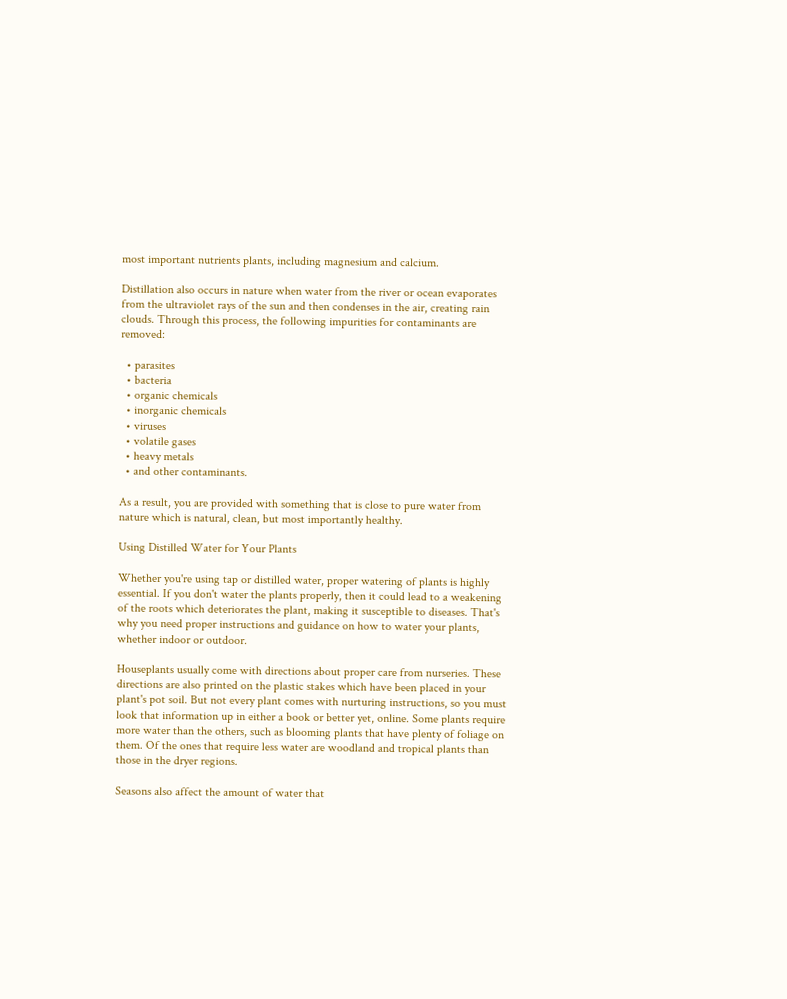most important nutrients plants, including magnesium and calcium.

Distillation also occurs in nature when water from the river or ocean evaporates from the ultraviolet rays of the sun and then condenses in the air, creating rain clouds. Through this process, the following impurities for contaminants are removed:

  • parasites
  • bacteria
  • organic chemicals
  • inorganic chemicals
  • viruses
  • volatile gases
  • heavy metals
  • and other contaminants.

As a result, you are provided with something that is close to pure water from nature which is natural, clean, but most importantly healthy.

Using Distilled Water for Your Plants

Whether you're using tap or distilled water, proper watering of plants is highly essential. If you don't water the plants properly, then it could lead to a weakening of the roots which deteriorates the plant, making it susceptible to diseases. That's why you need proper instructions and guidance on how to water your plants, whether indoor or outdoor.

Houseplants usually come with directions about proper care from nurseries. These directions are also printed on the plastic stakes which have been placed in your plant's pot soil. But not every plant comes with nurturing instructions, so you must look that information up in either a book or better yet, online. Some plants require more water than the others, such as blooming plants that have plenty of foliage on them. Of the ones that require less water are woodland and tropical plants than those in the dryer regions.

Seasons also affect the amount of water that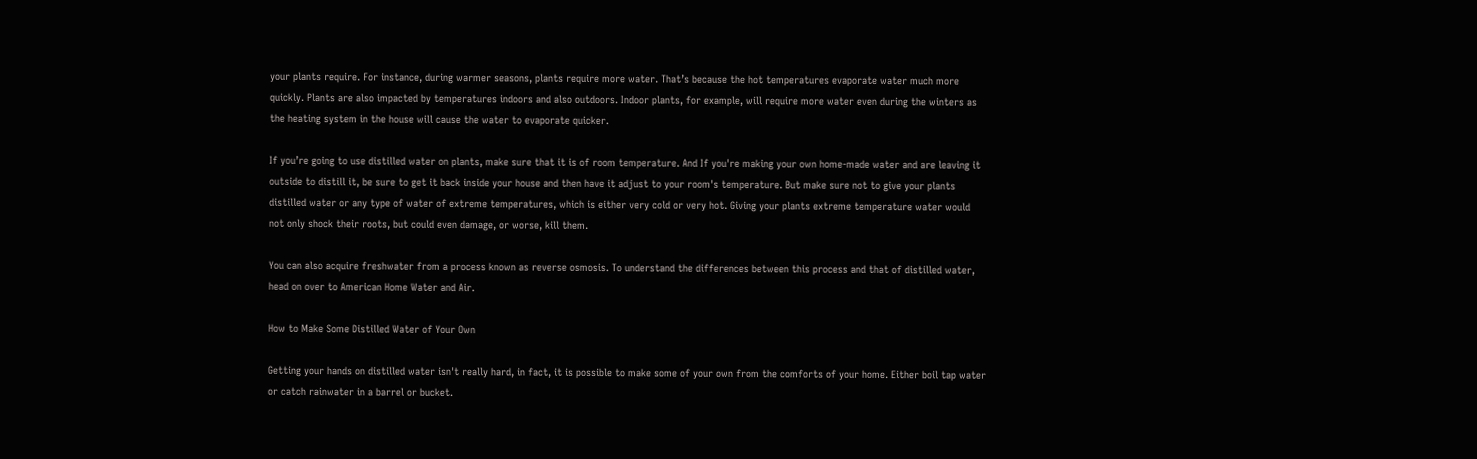your plants require. For instance, during warmer seasons, plants require more water. That’s because the hot temperatures evaporate water much more quickly. Plants are also impacted by temperatures indoors and also outdoors. Indoor plants, for example, will require more water even during the winters as the heating system in the house will cause the water to evaporate quicker.

If you’re going to use distilled water on plants, make sure that it is of room temperature. And If you're making your own home-made water and are leaving it outside to distill it, be sure to get it back inside your house and then have it adjust to your room's temperature. But make sure not to give your plants distilled water or any type of water of extreme temperatures, which is either very cold or very hot. Giving your plants extreme temperature water would not only shock their roots, but could even damage, or worse, kill them.

You can also acquire freshwater from a process known as reverse osmosis. To understand the differences between this process and that of distilled water, head on over to American Home Water and Air.

How to Make Some Distilled Water of Your Own

Getting your hands on distilled water isn't really hard, in fact, it is possible to make some of your own from the comforts of your home. Either boil tap water or catch rainwater in a barrel or bucket.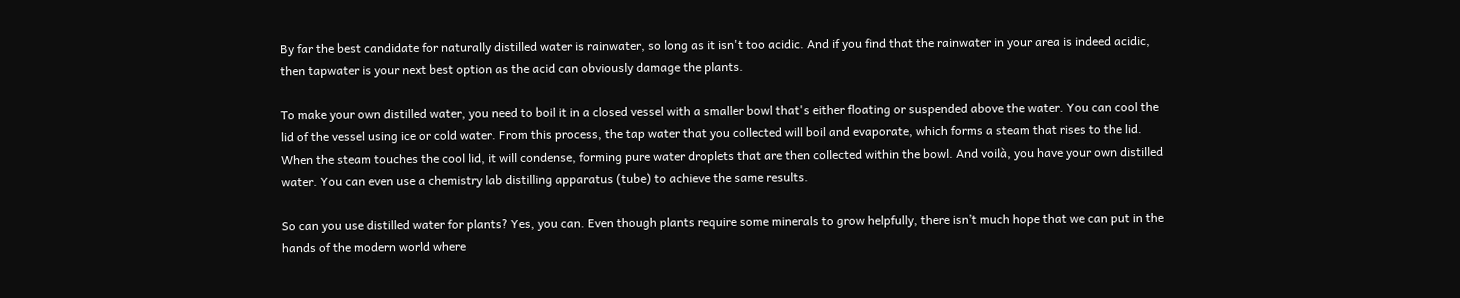By far the best candidate for naturally distilled water is rainwater, so long as it isn't too acidic. And if you find that the rainwater in your area is indeed acidic, then tapwater is your next best option as the acid can obviously damage the plants.

To make your own distilled water, you need to boil it in a closed vessel with a smaller bowl that's either floating or suspended above the water. You can cool the lid of the vessel using ice or cold water. From this process, the tap water that you collected will boil and evaporate, which forms a steam that rises to the lid. When the steam touches the cool lid, it will condense, forming pure water droplets that are then collected within the bowl. And voilà, you have your own distilled water. You can even use a chemistry lab distilling apparatus (tube) to achieve the same results.

So can you use distilled water for plants? Yes, you can. Even though plants require some minerals to grow helpfully, there isn’t much hope that we can put in the hands of the modern world where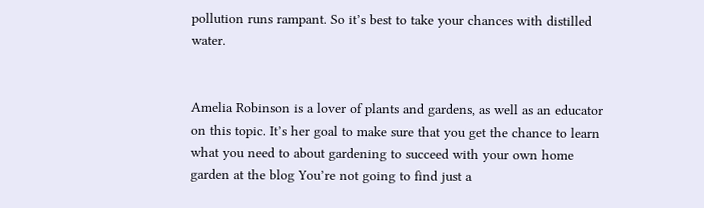pollution runs rampant. So it’s best to take your chances with distilled water.


Amelia Robinson is a lover of plants and gardens, as well as an educator on this topic. It’s her goal to make sure that you get the chance to learn what you need to about gardening to succeed with your own home garden at the blog You’re not going to find just a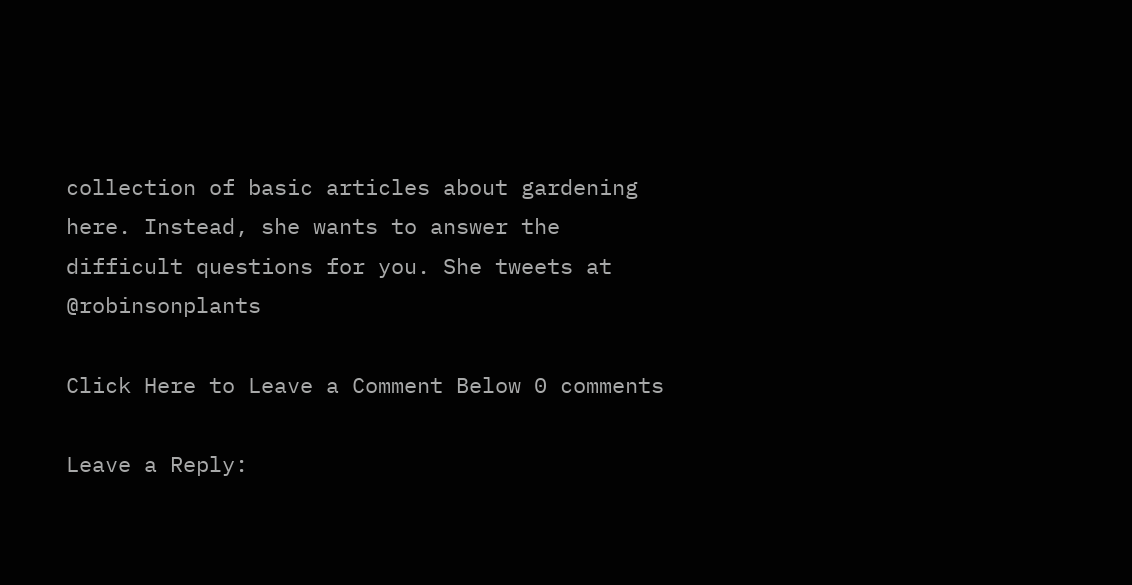collection of basic articles about gardening here. Instead, she wants to answer the difficult questions for you. She tweets at @robinsonplants

Click Here to Leave a Comment Below 0 comments

Leave a Reply: